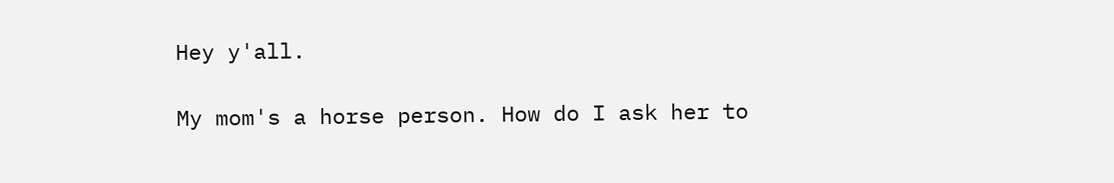Hey y'all.

My mom's a horse person. How do I ask her to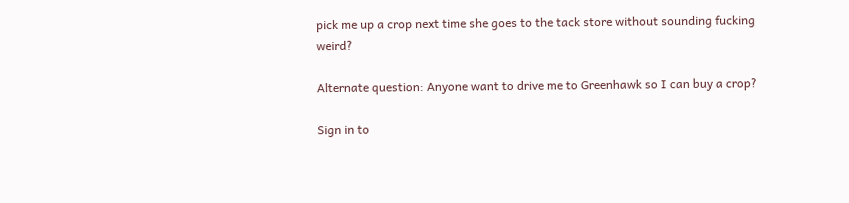pick me up a crop next time she goes to the tack store without sounding fucking weird?

Alternate question: Anyone want to drive me to Greenhawk so I can buy a crop?

Sign in to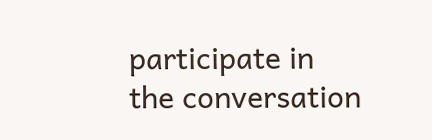participate in the conversation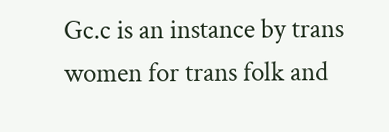Gc.c is an instance by trans women for trans folk and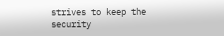strives to keep the security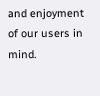and enjoyment of our users in mind.